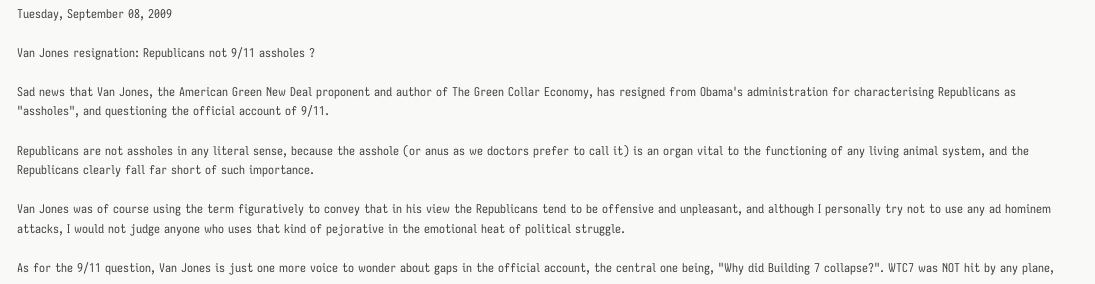Tuesday, September 08, 2009

Van Jones resignation: Republicans not 9/11 assholes ?

Sad news that Van Jones, the American Green New Deal proponent and author of The Green Collar Economy, has resigned from Obama's administration for characterising Republicans as "assholes", and questioning the official account of 9/11.

Republicans are not assholes in any literal sense, because the asshole (or anus as we doctors prefer to call it) is an organ vital to the functioning of any living animal system, and the Republicans clearly fall far short of such importance.

Van Jones was of course using the term figuratively to convey that in his view the Republicans tend to be offensive and unpleasant, and although I personally try not to use any ad hominem attacks, I would not judge anyone who uses that kind of pejorative in the emotional heat of political struggle.

As for the 9/11 question, Van Jones is just one more voice to wonder about gaps in the official account, the central one being, "Why did Building 7 collapse?". WTC7 was NOT hit by any plane,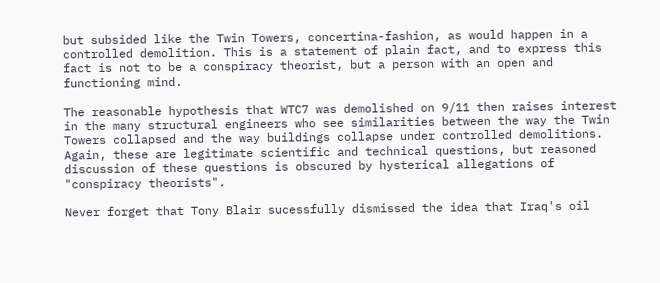but subsided like the Twin Towers, concertina-fashion, as would happen in a controlled demolition. This is a statement of plain fact, and to express this fact is not to be a conspiracy theorist, but a person with an open and functioning mind.

The reasonable hypothesis that WTC7 was demolished on 9/11 then raises interest in the many structural engineers who see similarities between the way the Twin Towers collapsed and the way buildings collapse under controlled demolitions. Again, these are legitimate scientific and technical questions, but reasoned discussion of these questions is obscured by hysterical allegations of "conspiracy theorists".

Never forget that Tony Blair sucessfully dismissed the idea that Iraq's oil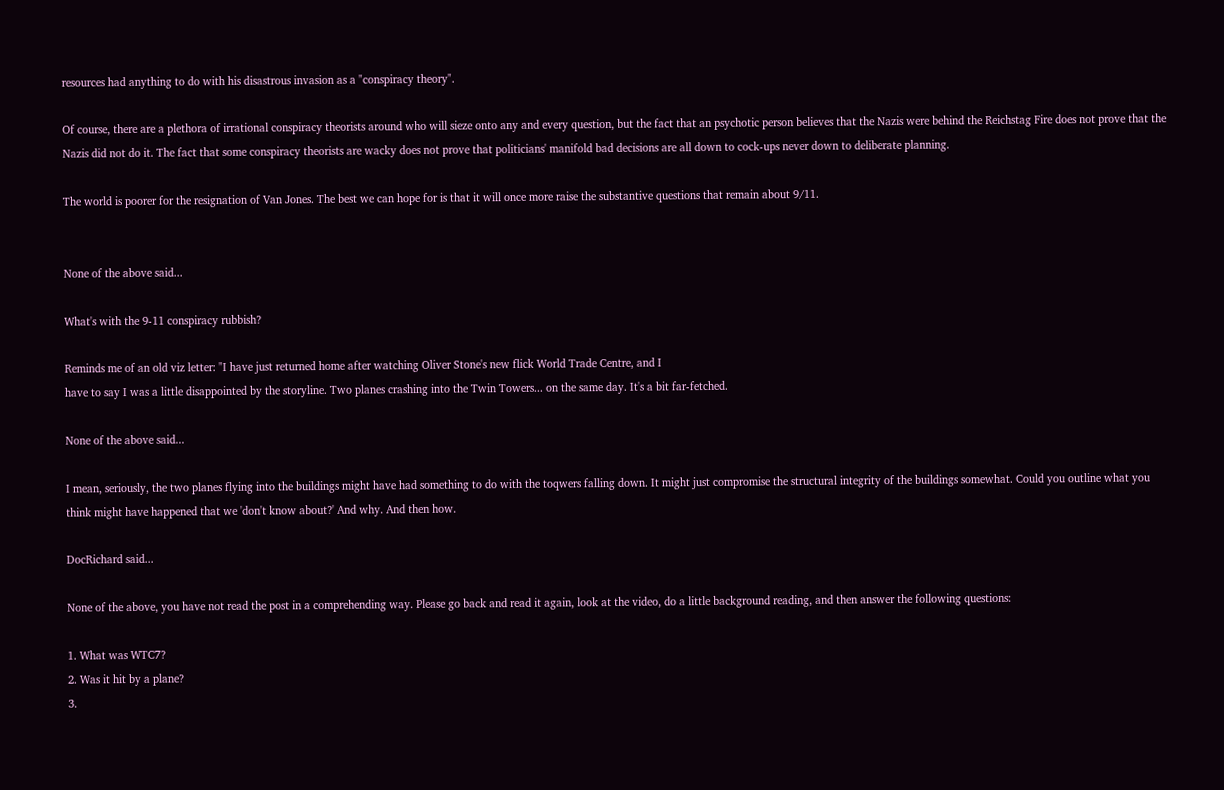resources had anything to do with his disastrous invasion as a "conspiracy theory".

Of course, there are a plethora of irrational conspiracy theorists around who will sieze onto any and every question, but the fact that an psychotic person believes that the Nazis were behind the Reichstag Fire does not prove that the Nazis did not do it. The fact that some conspiracy theorists are wacky does not prove that politicians' manifold bad decisions are all down to cock-ups never down to deliberate planning.

The world is poorer for the resignation of Van Jones. The best we can hope for is that it will once more raise the substantive questions that remain about 9/11.


None of the above said...

What's with the 9-11 conspiracy rubbish?

Reminds me of an old viz letter: "I have just returned home after watching Oliver Stone's new flick World Trade Centre, and I
have to say I was a little disappointed by the storyline. Two planes crashing into the Twin Towers... on the same day. It's a bit far-fetched.

None of the above said...

I mean, seriously, the two planes flying into the buildings might have had something to do with the toqwers falling down. It might just compromise the structural integrity of the buildings somewhat. Could you outline what you think might have happened that we 'don't know about?' And why. And then how.

DocRichard said...

None of the above, you have not read the post in a comprehending way. Please go back and read it again, look at the video, do a little background reading, and then answer the following questions:

1. What was WTC7?
2. Was it hit by a plane?
3.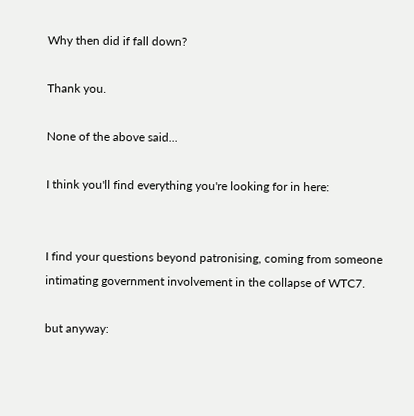Why then did if fall down?

Thank you.

None of the above said...

I think you'll find everything you're looking for in here:


I find your questions beyond patronising, coming from someone intimating government involvement in the collapse of WTC7.

but anyway: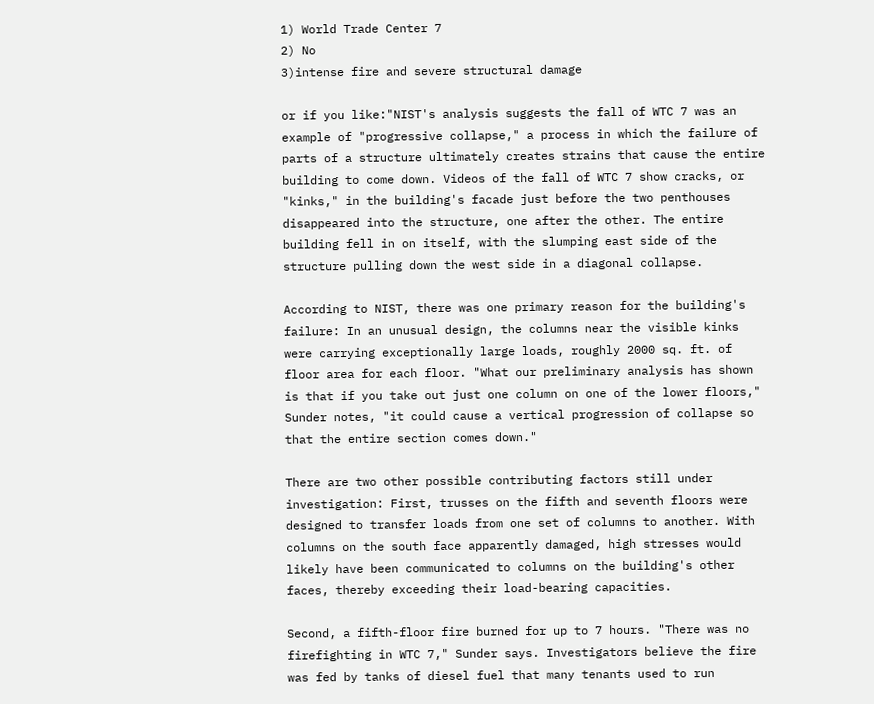1) World Trade Center 7
2) No
3)intense fire and severe structural damage

or if you like:"NIST's analysis suggests the fall of WTC 7 was an example of "progressive collapse," a process in which the failure of parts of a structure ultimately creates strains that cause the entire building to come down. Videos of the fall of WTC 7 show cracks, or "kinks," in the building's facade just before the two penthouses disappeared into the structure, one after the other. The entire building fell in on itself, with the slumping east side of the structure pulling down the west side in a diagonal collapse.

According to NIST, there was one primary reason for the building's failure: In an unusual design, the columns near the visible kinks were carrying exceptionally large loads, roughly 2000 sq. ft. of floor area for each floor. "What our preliminary analysis has shown is that if you take out just one column on one of the lower floors," Sunder notes, "it could cause a vertical progression of collapse so that the entire section comes down."

There are two other possible contributing factors still under investigation: First, trusses on the fifth and seventh floors were designed to transfer loads from one set of columns to another. With columns on the south face apparently damaged, high stresses would likely have been communicated to columns on the building's other faces, thereby exceeding their load-bearing capacities.

Second, a fifth-floor fire burned for up to 7 hours. "There was no firefighting in WTC 7," Sunder says. Investigators believe the fire was fed by tanks of diesel fuel that many tenants used to run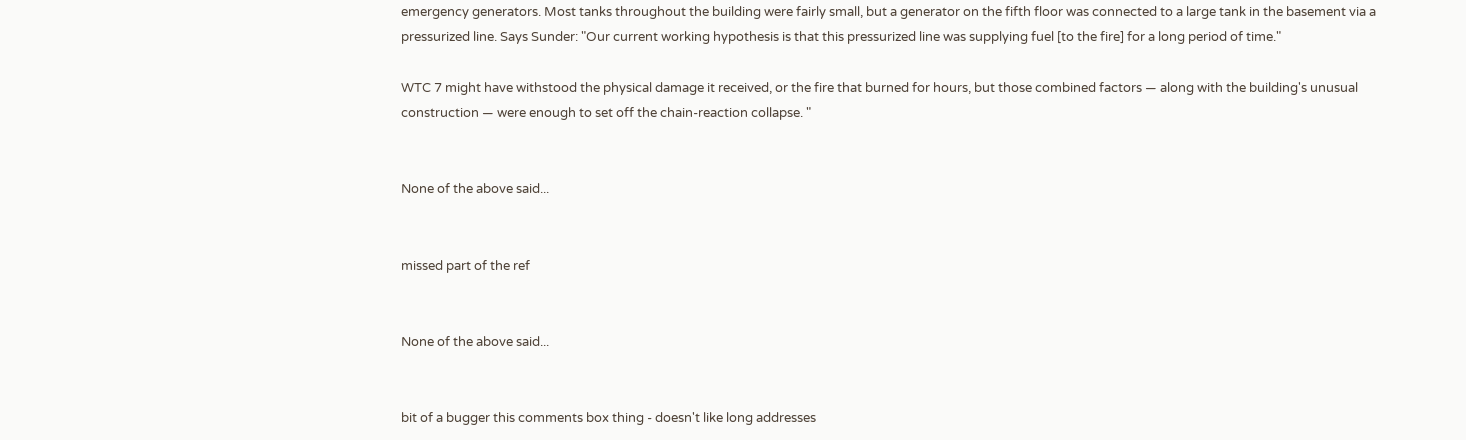emergency generators. Most tanks throughout the building were fairly small, but a generator on the fifth floor was connected to a large tank in the basement via a pressurized line. Says Sunder: "Our current working hypothesis is that this pressurized line was supplying fuel [to the fire] for a long period of time."

WTC 7 might have withstood the physical damage it received, or the fire that burned for hours, but those combined factors — along with the building's unusual construction — were enough to set off the chain-reaction collapse. "


None of the above said...


missed part of the ref


None of the above said...


bit of a bugger this comments box thing - doesn't like long addresses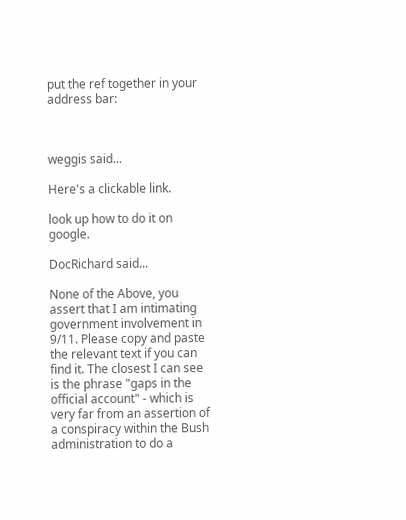put the ref together in your address bar:



weggis said...

Here's a clickable link.

look up how to do it on google.

DocRichard said...

None of the Above, you assert that I am intimating government involvement in 9/11. Please copy and paste the relevant text if you can find it. The closest I can see is the phrase "gaps in the official account" - which is very far from an assertion of a conspiracy within the Bush administration to do a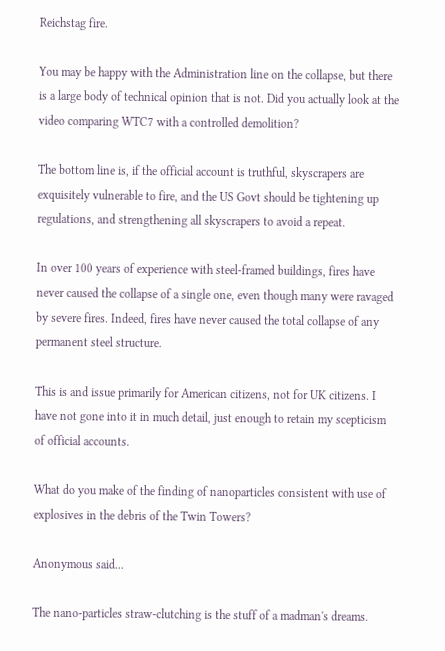Reichstag fire.

You may be happy with the Administration line on the collapse, but there is a large body of technical opinion that is not. Did you actually look at the video comparing WTC7 with a controlled demolition?

The bottom line is, if the official account is truthful, skyscrapers are exquisitely vulnerable to fire, and the US Govt should be tightening up regulations, and strengthening all skyscrapers to avoid a repeat.

In over 100 years of experience with steel-framed buildings, fires have never caused the collapse of a single one, even though many were ravaged by severe fires. Indeed, fires have never caused the total collapse of any permanent steel structure.

This is and issue primarily for American citizens, not for UK citizens. I have not gone into it in much detail, just enough to retain my scepticism of official accounts.

What do you make of the finding of nanoparticles consistent with use of explosives in the debris of the Twin Towers?

Anonymous said...

The nano-particles straw-clutching is the stuff of a madman's dreams.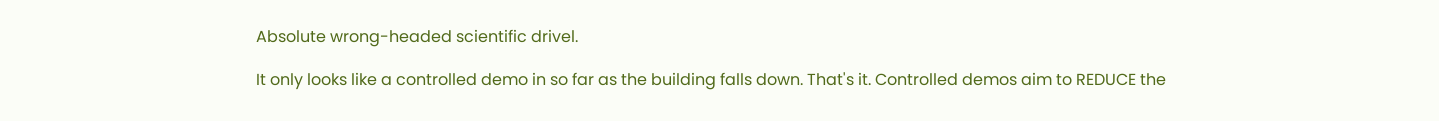Absolute wrong-headed scientific drivel.

It only looks like a controlled demo in so far as the building falls down. That's it. Controlled demos aim to REDUCE the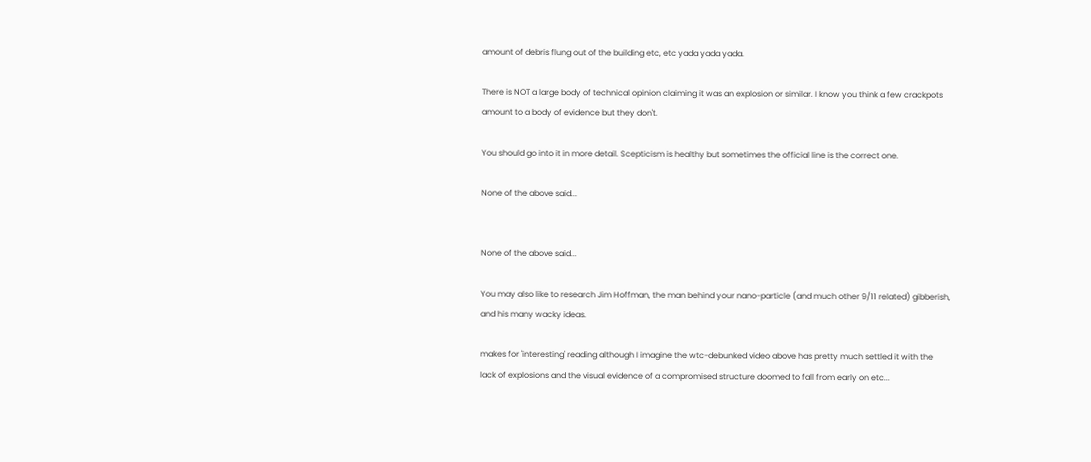amount of debris flung out of the building etc, etc yada yada yada.

There is NOT a large body of technical opinion claiming it was an explosion or similar. I know you think a few crackpots amount to a body of evidence but they don't.

You should go into it in more detail. Scepticism is healthy but sometimes the official line is the correct one.

None of the above said...


None of the above said...

You may also like to research Jim Hoffman, the man behind your nano-particle (and much other 9/11 related) gibberish, and his many wacky ideas.

makes for 'interesting' reading although I imagine the wtc-debunked video above has pretty much settled it with the lack of explosions and the visual evidence of a compromised structure doomed to fall from early on etc...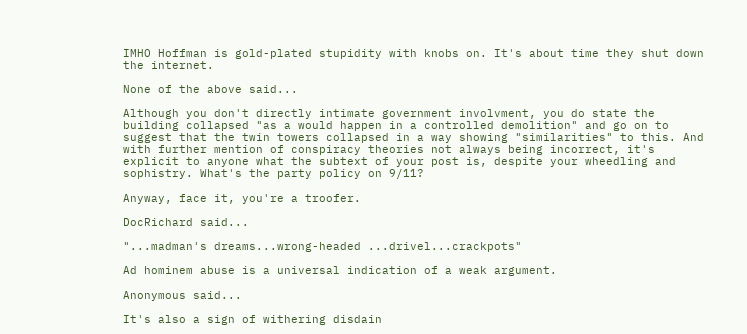IMHO Hoffman is gold-plated stupidity with knobs on. It's about time they shut down the internet.

None of the above said...

Although you don't directly intimate government involvment, you do state the building collapsed "as a would happen in a controlled demolition" and go on to suggest that the twin towers collapsed in a way showing "similarities" to this. And with further mention of conspiracy theories not always being incorrect, it's explicit to anyone what the subtext of your post is, despite your wheedling and sophistry. What's the party policy on 9/11?

Anyway, face it, you're a troofer.

DocRichard said...

"...madman's dreams...wrong-headed ...drivel...crackpots"

Ad hominem abuse is a universal indication of a weak argument.

Anonymous said...

It's also a sign of withering disdain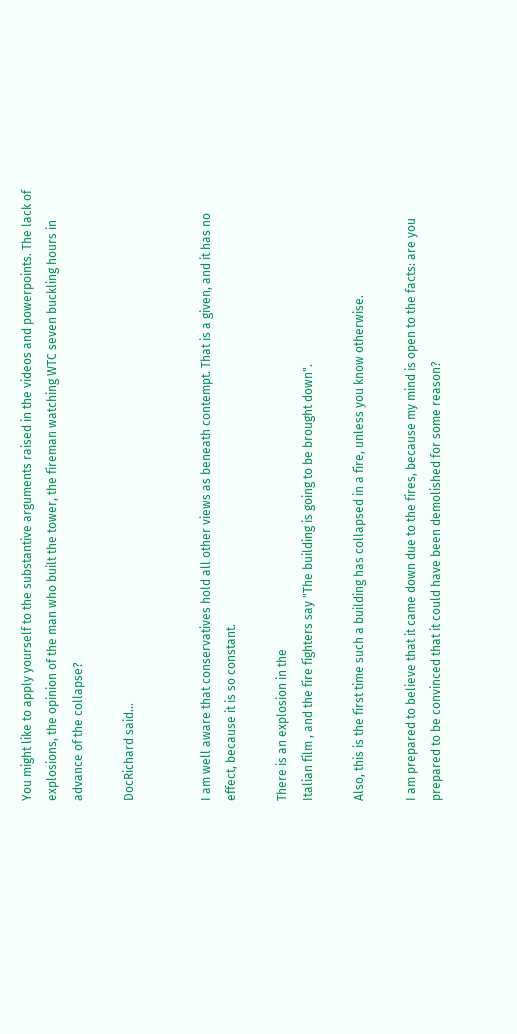You might like to apply yourself to the substantive arguments raised in the videos and powerpoints. The lack of explosions, the opinion of the man who built the tower, the fireman watching WTC seven buckling hours in advance of the collapse?

DocRichard said...


I am well aware that conservatives hold all other views as beneath contempt. That is a given, and it has no effect, because it is so constant.

There is an explosion in the
Italian film , and the fire fighters say "The building is going to be brought down".

Also, this is the first time such a building has collapsed in a fire, unless you know otherwise.

I am prepared to believe that it came down due to the fires, because my mind is open to the facts: are you prepared to be convinced that it could have been demolished for some reason?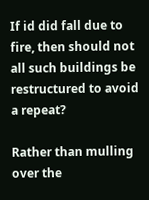If id did fall due to fire, then should not all such buildings be restructured to avoid a repeat?

Rather than mulling over the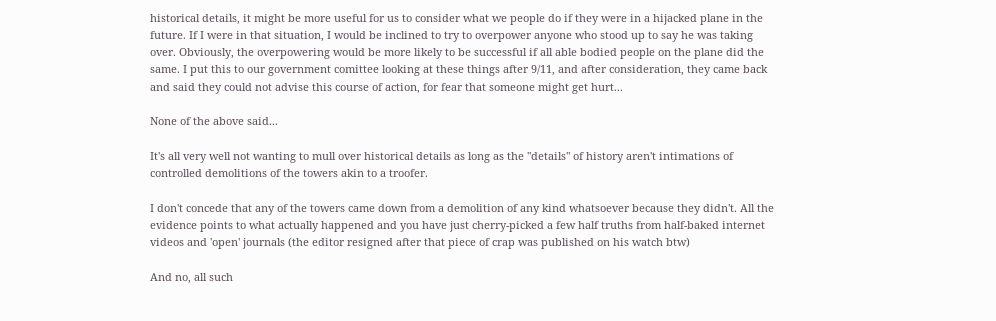historical details, it might be more useful for us to consider what we people do if they were in a hijacked plane in the future. If I were in that situation, I would be inclined to try to overpower anyone who stood up to say he was taking over. Obviously, the overpowering would be more likely to be successful if all able bodied people on the plane did the same. I put this to our government comittee looking at these things after 9/11, and after consideration, they came back and said they could not advise this course of action, for fear that someone might get hurt...

None of the above said...

It's all very well not wanting to mull over historical details as long as the "details" of history aren't intimations of controlled demolitions of the towers akin to a troofer.

I don't concede that any of the towers came down from a demolition of any kind whatsoever because they didn't. All the evidence points to what actually happened and you have just cherry-picked a few half truths from half-baked internet videos and 'open' journals (the editor resigned after that piece of crap was published on his watch btw)

And no, all such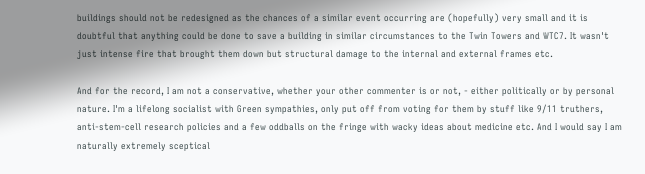buildings should not be redesigned as the chances of a similar event occurring are (hopefully) very small and it is doubtful that anything could be done to save a building in similar circumstances to the Twin Towers and WTC7. It wasn't just intense fire that brought them down but structural damage to the internal and external frames etc.

And for the record, I am not a conservative, whether your other commenter is or not, - either politically or by personal nature. I'm a lifelong socialist with Green sympathies, only put off from voting for them by stuff like 9/11 truthers, anti-stem-cell research policies and a few oddballs on the fringe with wacky ideas about medicine etc. And I would say I am naturally extremely sceptical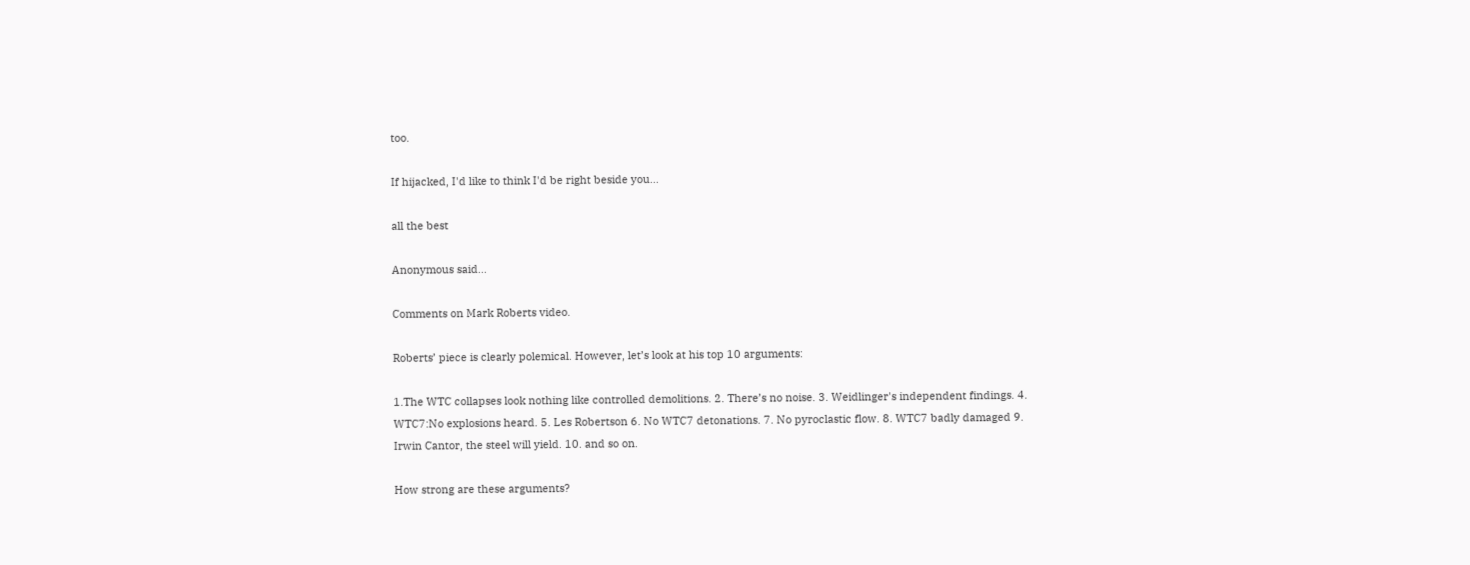too.

If hijacked, I'd like to think I'd be right beside you...

all the best

Anonymous said...

Comments on Mark Roberts video.

Roberts’ piece is clearly polemical. However, let’s look at his top 10 arguments:

1.The WTC collapses look nothing like controlled demolitions. 2. There’s no noise. 3. Weidlinger's independent findings. 4. WTC7:No explosions heard. 5. Les Robertson 6. No WTC7 detonations. 7. No pyroclastic flow. 8. WTC7 badly damaged 9. Irwin Cantor, the steel will yield. 10. and so on.

How strong are these arguments?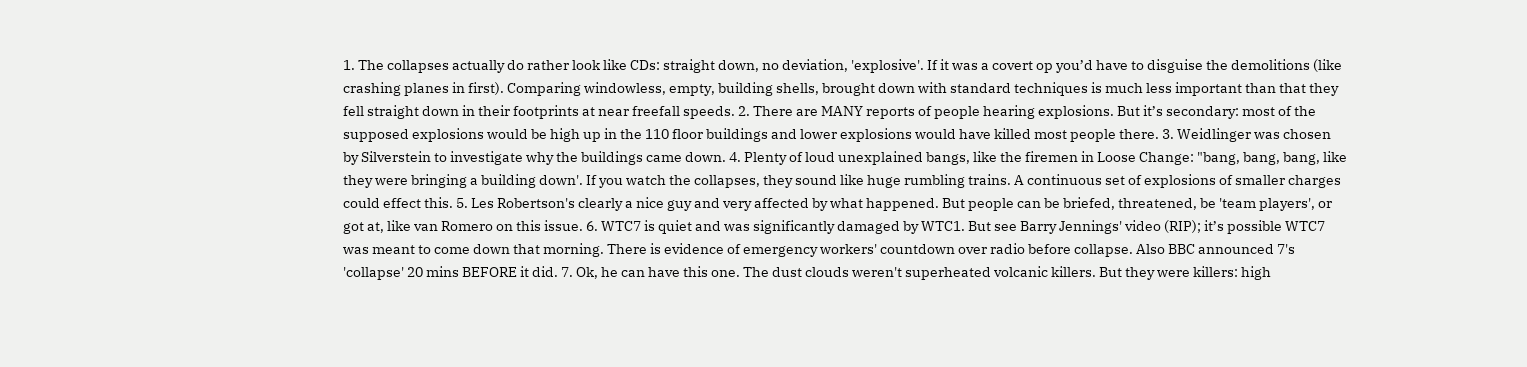1. The collapses actually do rather look like CDs: straight down, no deviation, 'explosive'. If it was a covert op you’d have to disguise the demolitions (like crashing planes in first). Comparing windowless, empty, building shells, brought down with standard techniques is much less important than that they fell straight down in their footprints at near freefall speeds. 2. There are MANY reports of people hearing explosions. But it’s secondary: most of the supposed explosions would be high up in the 110 floor buildings and lower explosions would have killed most people there. 3. Weidlinger was chosen by Silverstein to investigate why the buildings came down. 4. Plenty of loud unexplained bangs, like the firemen in Loose Change: "bang, bang, bang, like they were bringing a building down'. If you watch the collapses, they sound like huge rumbling trains. A continuous set of explosions of smaller charges could effect this. 5. Les Robertson's clearly a nice guy and very affected by what happened. But people can be briefed, threatened, be 'team players', or got at, like van Romero on this issue. 6. WTC7 is quiet and was significantly damaged by WTC1. But see Barry Jennings' video (RIP); it’s possible WTC7 was meant to come down that morning. There is evidence of emergency workers' countdown over radio before collapse. Also BBC announced 7's 'collapse' 20 mins BEFORE it did. 7. Ok, he can have this one. The dust clouds weren't superheated volcanic killers. But they were killers: high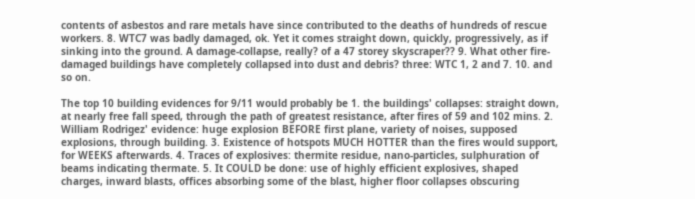contents of asbestos and rare metals have since contributed to the deaths of hundreds of rescue workers. 8. WTC7 was badly damaged, ok. Yet it comes straight down, quickly, progressively, as if sinking into the ground. A damage-collapse, really? of a 47 storey skyscraper?? 9. What other fire-damaged buildings have completely collapsed into dust and debris? three: WTC 1, 2 and 7. 10. and so on.

The top 10 building evidences for 9/11 would probably be 1. the buildings' collapses: straight down, at nearly free fall speed, through the path of greatest resistance, after fires of 59 and 102 mins. 2. William Rodrigez' evidence: huge explosion BEFORE first plane, variety of noises, supposed explosions, through building. 3. Existence of hotspots MUCH HOTTER than the fires would support, for WEEKS afterwards. 4. Traces of explosives: thermite residue, nano-particles, sulphuration of beams indicating thermate. 5. It COULD be done: use of highly efficient explosives, shaped charges, inward blasts, offices absorbing some of the blast, higher floor collapses obscuring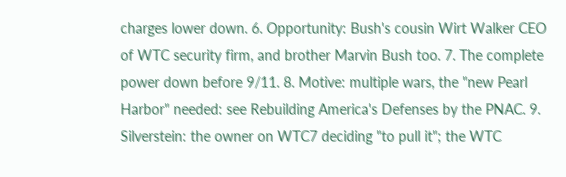charges lower down. 6. Opportunity: Bush's cousin Wirt Walker CEO of WTC security firm, and brother Marvin Bush too. 7. The complete power down before 9/11. 8. Motive: multiple wars, the "new Pearl Harbor" needed: see Rebuilding America's Defenses by the PNAC. 9. Silverstein: the owner on WTC7 deciding "to pull it"; the WTC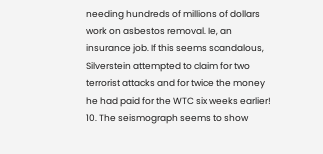needing hundreds of millions of dollars work on asbestos removal. Ie, an insurance job. If this seems scandalous, Silverstein attempted to claim for two terrorist attacks and for twice the money he had paid for the WTC six weeks earlier! 10. The seismograph seems to show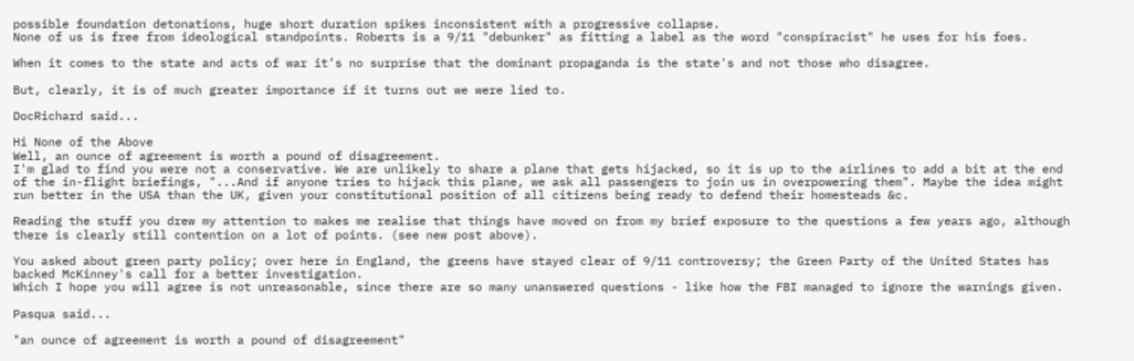possible foundation detonations, huge short duration spikes inconsistent with a progressive collapse.
None of us is free from ideological standpoints. Roberts is a 9/11 "debunker" as fitting a label as the word "conspiracist" he uses for his foes.

When it comes to the state and acts of war it’s no surprise that the dominant propaganda is the state's and not those who disagree.

But, clearly, it is of much greater importance if it turns out we were lied to.

DocRichard said...

Hi None of the Above
Well, an ounce of agreement is worth a pound of disagreement.
I'm glad to find you were not a conservative. We are unlikely to share a plane that gets hijacked, so it is up to the airlines to add a bit at the end of the in-flight briefings, "...And if anyone tries to hijack this plane, we ask all passengers to join us in overpowering them". Maybe the idea might run better in the USA than the UK, given your constitutional position of all citizens being ready to defend their homesteads &c.

Reading the stuff you drew my attention to makes me realise that things have moved on from my brief exposure to the questions a few years ago, although there is clearly still contention on a lot of points. (see new post above).

You asked about green party policy; over here in England, the greens have stayed clear of 9/11 controversy; the Green Party of the United States has backed McKinney's call for a better investigation.
Which I hope you will agree is not unreasonable, since there are so many unanswered questions - like how the FBI managed to ignore the warnings given.

Pasqua said...

"an ounce of agreement is worth a pound of disagreement"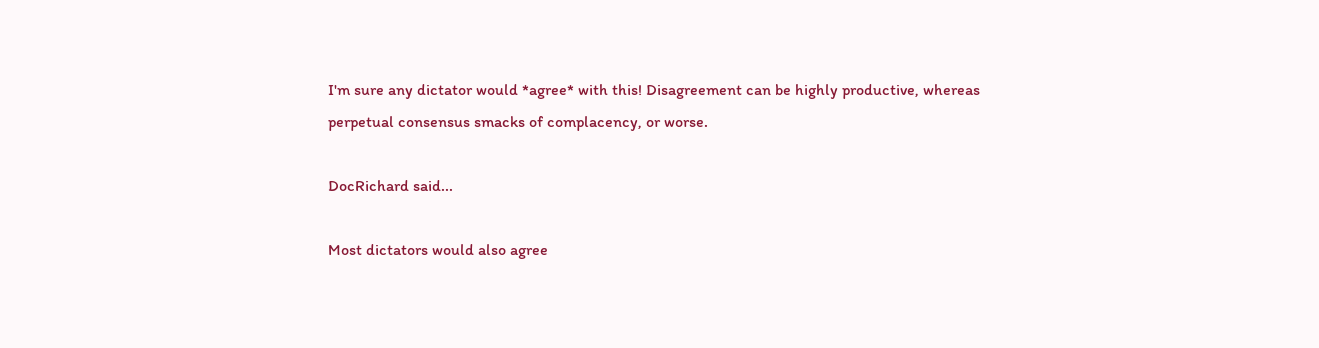I'm sure any dictator would *agree* with this! Disagreement can be highly productive, whereas perpetual consensus smacks of complacency, or worse.

DocRichard said...

Most dictators would also agree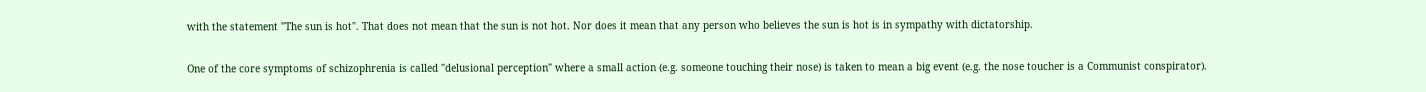with the statement "The sun is hot". That does not mean that the sun is not hot. Nor does it mean that any person who believes the sun is hot is in sympathy with dictatorship.

One of the core symptoms of schizophrenia is called "delusional perception" where a small action (e.g. someone touching their nose) is taken to mean a big event (e.g. the nose toucher is a Communist conspirator).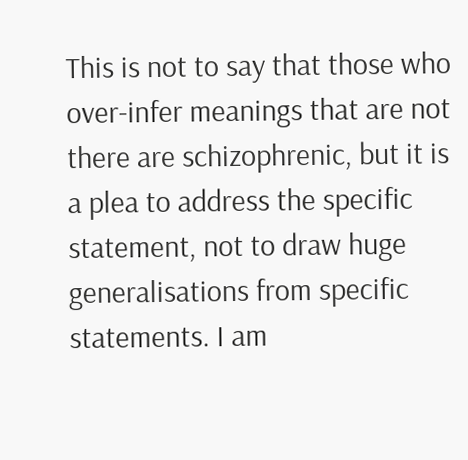This is not to say that those who over-infer meanings that are not there are schizophrenic, but it is a plea to address the specific statement, not to draw huge generalisations from specific statements. I am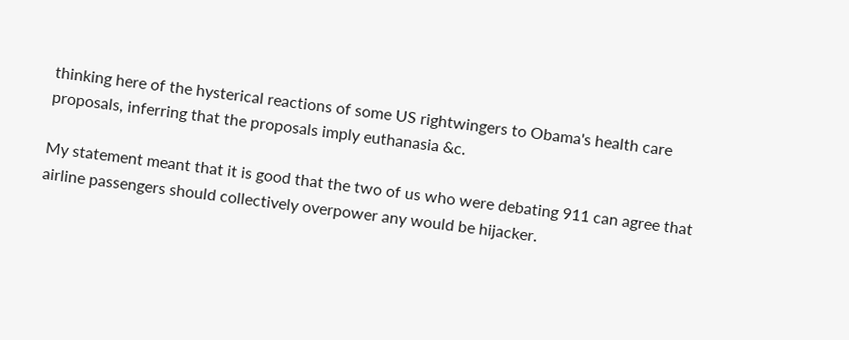thinking here of the hysterical reactions of some US rightwingers to Obama's health care proposals, inferring that the proposals imply euthanasia &c.

My statement meant that it is good that the two of us who were debating 911 can agree that airline passengers should collectively overpower any would be hijacker.